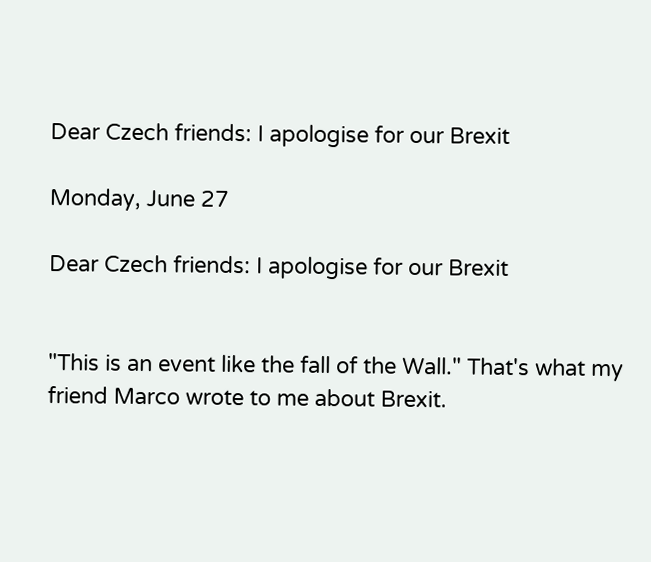Dear Czech friends: I apologise for our Brexit

Monday, June 27

Dear Czech friends: I apologise for our Brexit


"This is an event like the fall of the Wall." That's what my friend Marco wrote to me about Brexit.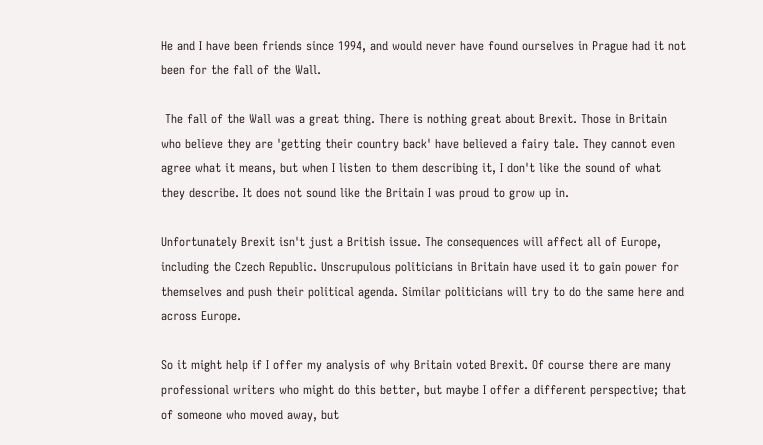He and I have been friends since 1994, and would never have found ourselves in Prague had it not been for the fall of the Wall.

 The fall of the Wall was a great thing. There is nothing great about Brexit. Those in Britain who believe they are 'getting their country back' have believed a fairy tale. They cannot even agree what it means, but when I listen to them describing it, I don't like the sound of what they describe. It does not sound like the Britain I was proud to grow up in.

Unfortunately Brexit isn't just a British issue. The consequences will affect all of Europe, including the Czech Republic. Unscrupulous politicians in Britain have used it to gain power for themselves and push their political agenda. Similar politicians will try to do the same here and across Europe.

So it might help if I offer my analysis of why Britain voted Brexit. Of course there are many professional writers who might do this better, but maybe I offer a different perspective; that of someone who moved away, but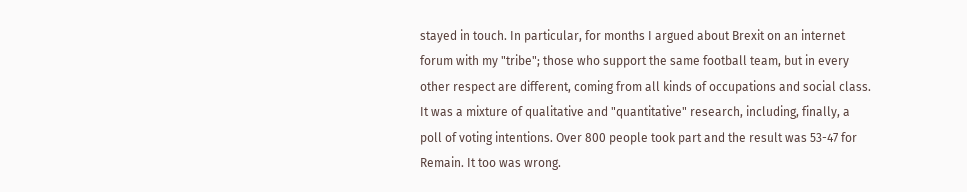stayed in touch. In particular, for months I argued about Brexit on an internet forum with my "tribe"; those who support the same football team, but in every other respect are different, coming from all kinds of occupations and social class. It was a mixture of qualitative and "quantitative" research, including, finally, a poll of voting intentions. Over 800 people took part and the result was 53-47 for Remain. It too was wrong.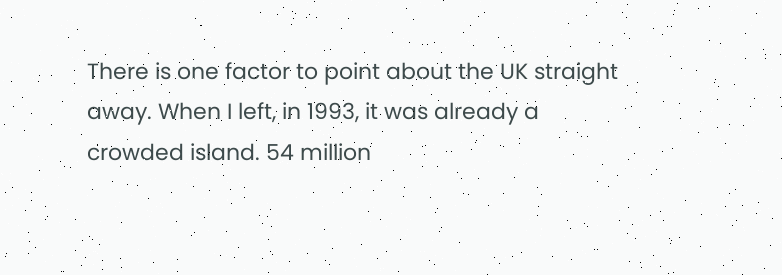There is one factor to point about the UK straight away. When I left, in 1993, it was already a crowded island. 54 million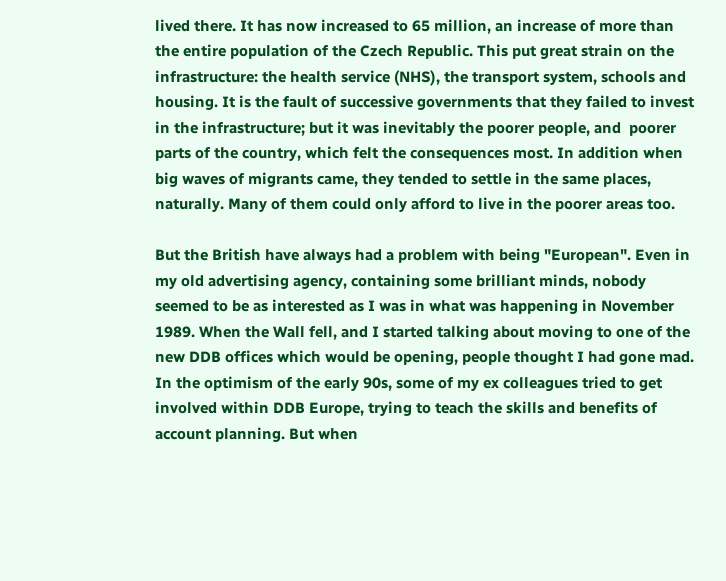lived there. It has now increased to 65 million, an increase of more than the entire population of the Czech Republic. This put great strain on the infrastructure: the health service (NHS), the transport system, schools and housing. It is the fault of successive governments that they failed to invest in the infrastructure; but it was inevitably the poorer people, and  poorer parts of the country, which felt the consequences most. In addition when big waves of migrants came, they tended to settle in the same places, naturally. Many of them could only afford to live in the poorer areas too.

But the British have always had a problem with being "European". Even in my old advertising agency, containing some brilliant minds, nobody seemed to be as interested as I was in what was happening in November 1989. When the Wall fell, and I started talking about moving to one of the new DDB offices which would be opening, people thought I had gone mad. In the optimism of the early 90s, some of my ex colleagues tried to get involved within DDB Europe, trying to teach the skills and benefits of account planning. But when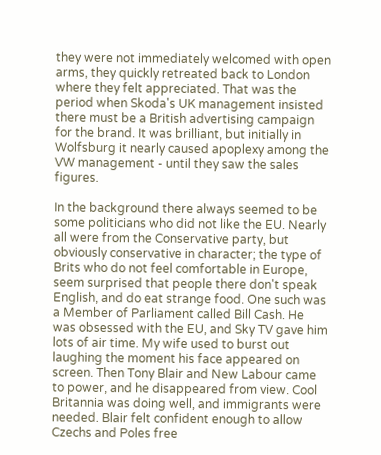they were not immediately welcomed with open arms, they quickly retreated back to London where they felt appreciated. That was the period when Skoda's UK management insisted there must be a British advertising campaign for the brand. It was brilliant, but initially in Wolfsburg it nearly caused apoplexy among the VW management - until they saw the sales figures.

In the background there always seemed to be some politicians who did not like the EU. Nearly all were from the Conservative party, but obviously conservative in character; the type of Brits who do not feel comfortable in Europe, seem surprised that people there don't speak English, and do eat strange food. One such was a Member of Parliament called Bill Cash. He was obsessed with the EU, and Sky TV gave him lots of air time. My wife used to burst out laughing the moment his face appeared on screen. Then Tony Blair and New Labour came to power, and he disappeared from view. Cool Britannia was doing well, and immigrants were needed. Blair felt confident enough to allow Czechs and Poles free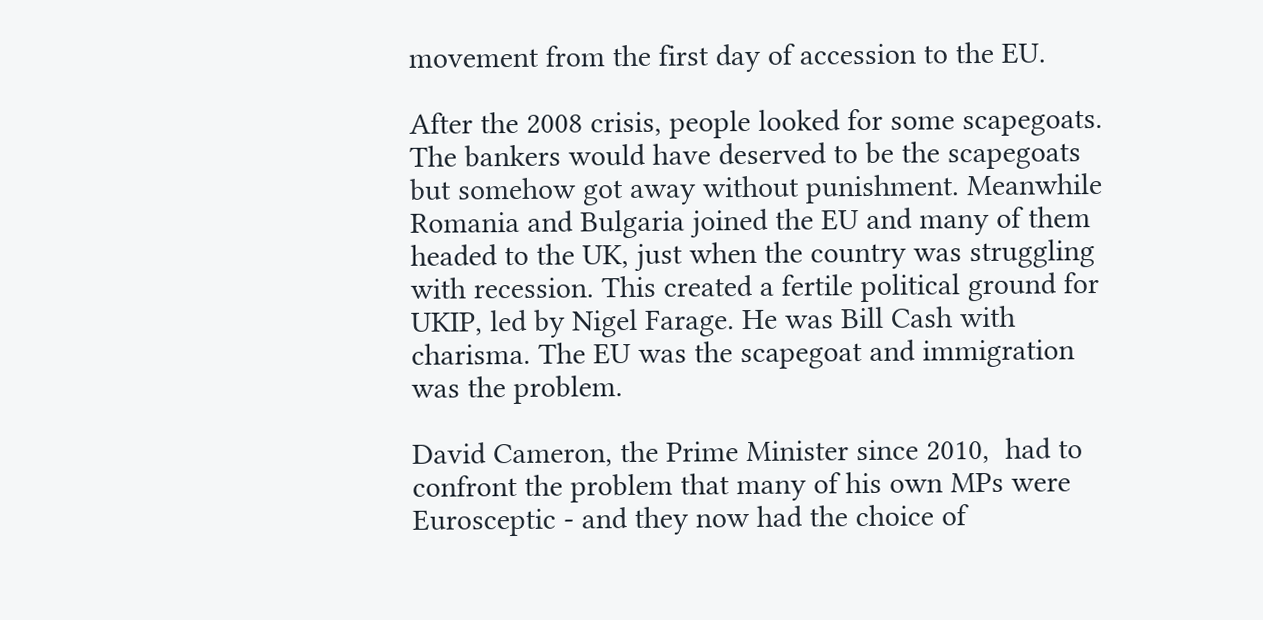movement from the first day of accession to the EU.

After the 2008 crisis, people looked for some scapegoats. The bankers would have deserved to be the scapegoats but somehow got away without punishment. Meanwhile Romania and Bulgaria joined the EU and many of them headed to the UK, just when the country was struggling with recession. This created a fertile political ground for UKIP, led by Nigel Farage. He was Bill Cash with charisma. The EU was the scapegoat and immigration was the problem.

David Cameron, the Prime Minister since 2010,  had to confront the problem that many of his own MPs were Eurosceptic - and they now had the choice of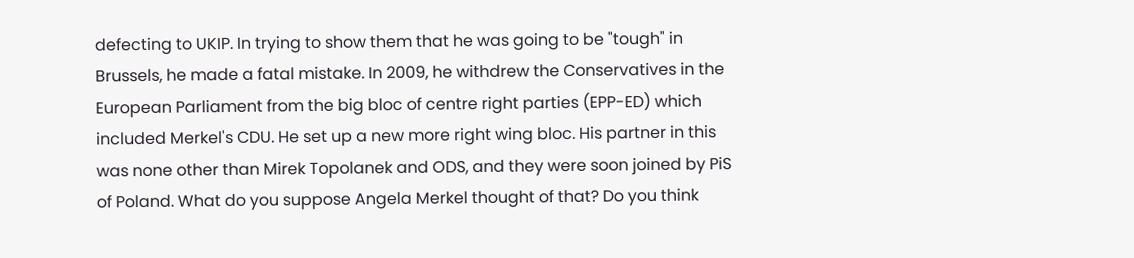defecting to UKIP. In trying to show them that he was going to be "tough" in Brussels, he made a fatal mistake. In 2009, he withdrew the Conservatives in the European Parliament from the big bloc of centre right parties (EPP-ED) which included Merkel's CDU. He set up a new more right wing bloc. His partner in this was none other than Mirek Topolanek and ODS, and they were soon joined by PiS of Poland. What do you suppose Angela Merkel thought of that? Do you think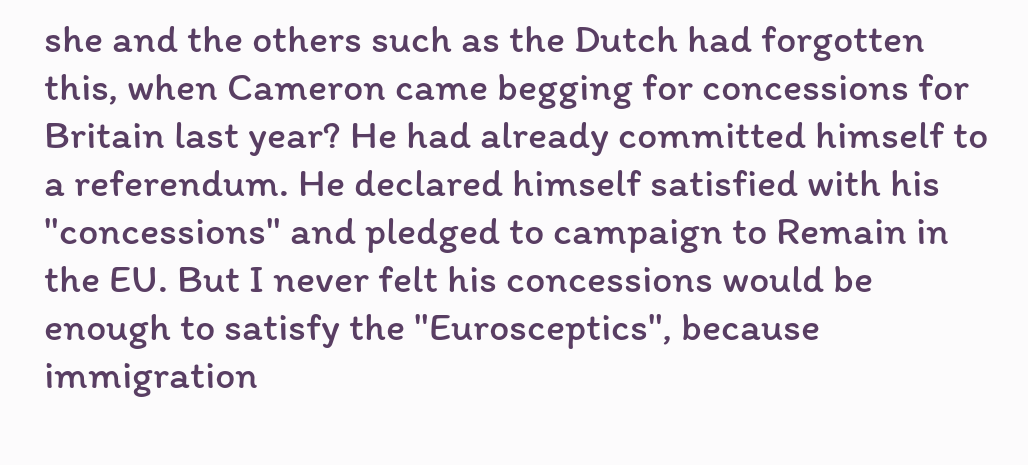she and the others such as the Dutch had forgotten this, when Cameron came begging for concessions for Britain last year? He had already committed himself to a referendum. He declared himself satisfied with his "concessions" and pledged to campaign to Remain in the EU. But I never felt his concessions would be enough to satisfy the "Eurosceptics", because immigration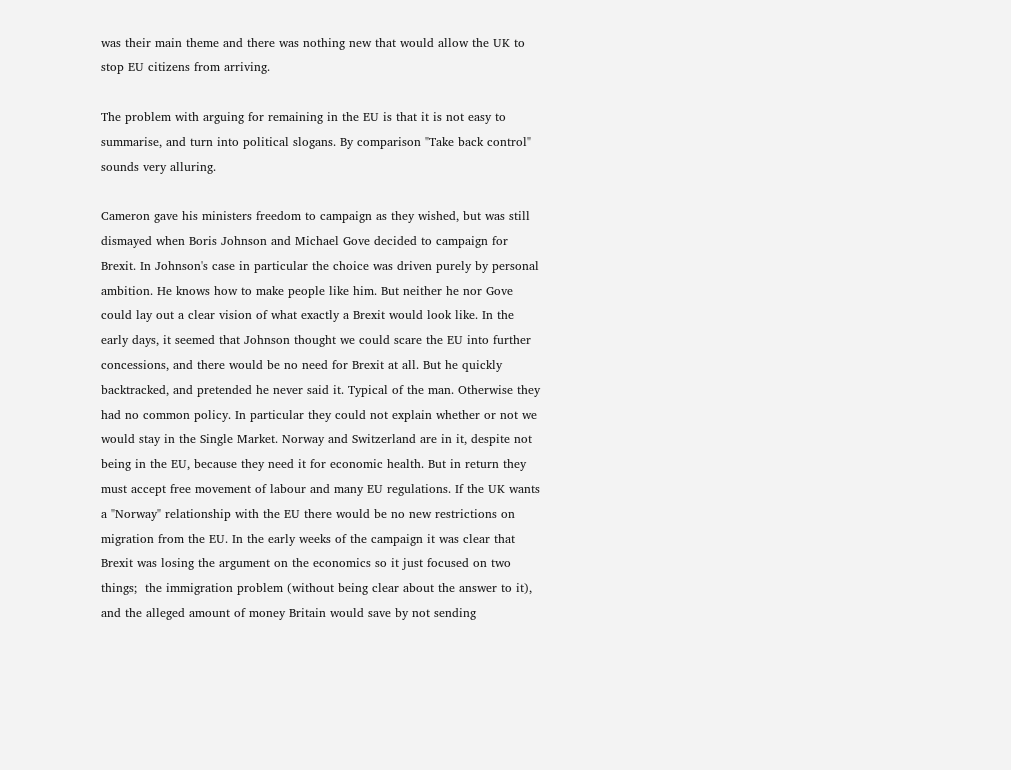was their main theme and there was nothing new that would allow the UK to stop EU citizens from arriving.

The problem with arguing for remaining in the EU is that it is not easy to summarise, and turn into political slogans. By comparison "Take back control" sounds very alluring.

Cameron gave his ministers freedom to campaign as they wished, but was still dismayed when Boris Johnson and Michael Gove decided to campaign for Brexit. In Johnson's case in particular the choice was driven purely by personal ambition. He knows how to make people like him. But neither he nor Gove could lay out a clear vision of what exactly a Brexit would look like. In the early days, it seemed that Johnson thought we could scare the EU into further concessions, and there would be no need for Brexit at all. But he quickly backtracked, and pretended he never said it. Typical of the man. Otherwise they had no common policy. In particular they could not explain whether or not we would stay in the Single Market. Norway and Switzerland are in it, despite not being in the EU, because they need it for economic health. But in return they must accept free movement of labour and many EU regulations. If the UK wants a "Norway" relationship with the EU there would be no new restrictions on migration from the EU. In the early weeks of the campaign it was clear that Brexit was losing the argument on the economics so it just focused on two things;  the immigration problem (without being clear about the answer to it), and the alleged amount of money Britain would save by not sending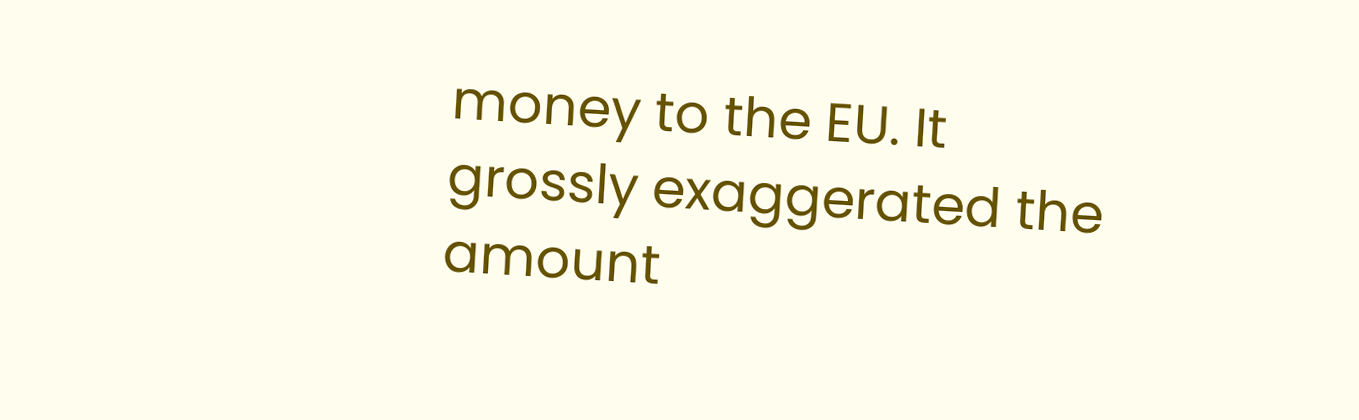money to the EU. It  grossly exaggerated the amount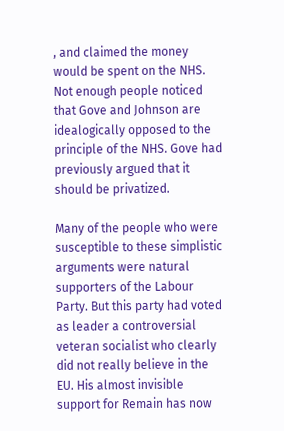, and claimed the money would be spent on the NHS. Not enough people noticed that Gove and Johnson are idealogically opposed to the principle of the NHS. Gove had previously argued that it should be privatized.

Many of the people who were susceptible to these simplistic arguments were natural supporters of the Labour Party. But this party had voted as leader a controversial veteran socialist who clearly did not really believe in the EU. His almost invisible support for Remain has now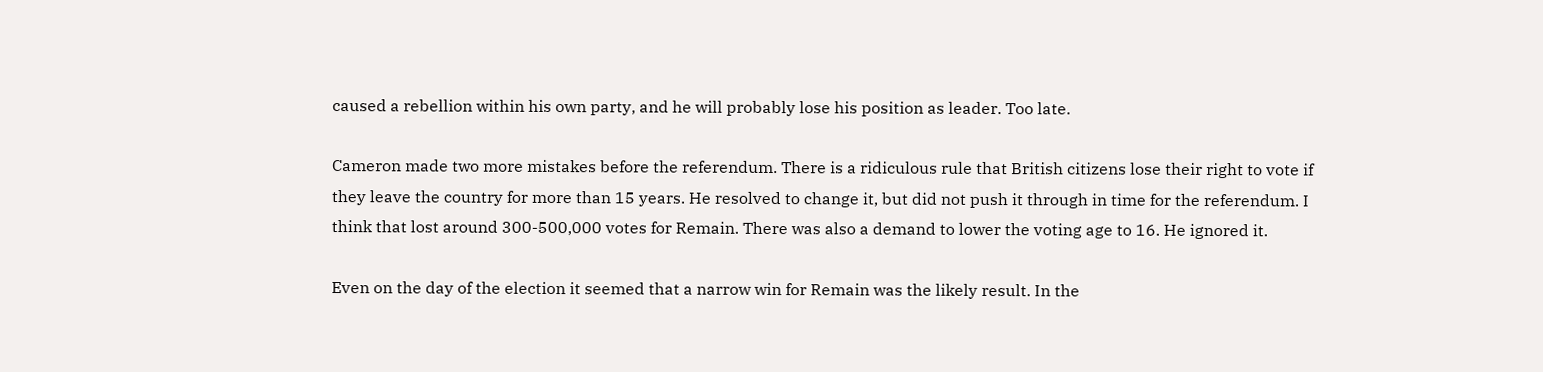caused a rebellion within his own party, and he will probably lose his position as leader. Too late.

Cameron made two more mistakes before the referendum. There is a ridiculous rule that British citizens lose their right to vote if they leave the country for more than 15 years. He resolved to change it, but did not push it through in time for the referendum. I think that lost around 300-500,000 votes for Remain. There was also a demand to lower the voting age to 16. He ignored it.

Even on the day of the election it seemed that a narrow win for Remain was the likely result. In the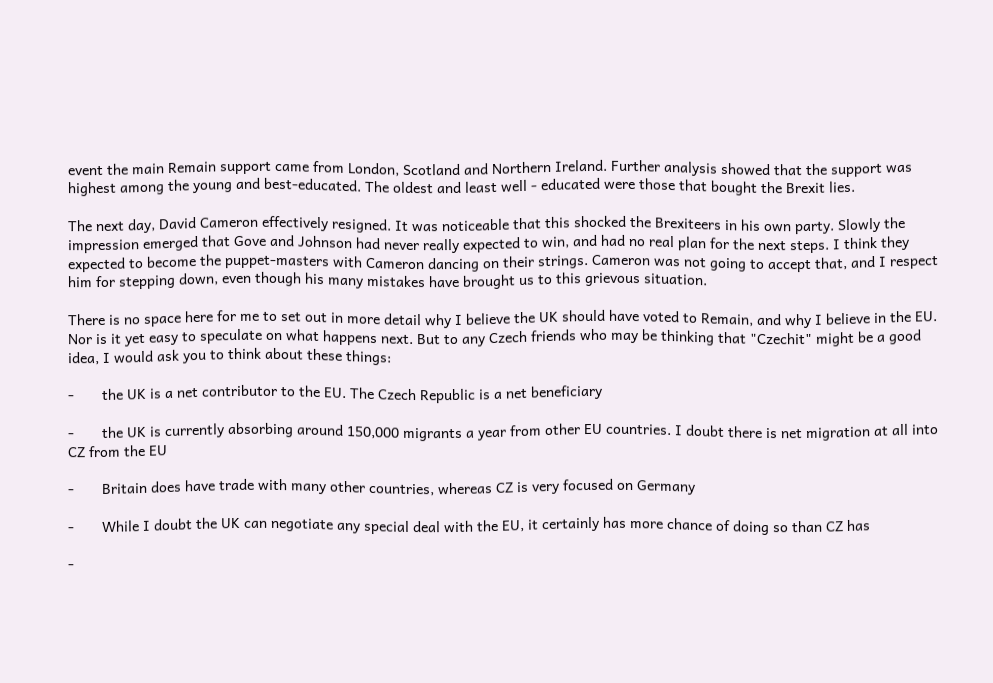event the main Remain support came from London, Scotland and Northern Ireland. Further analysis showed that the support was highest among the young and best-educated. The oldest and least well - educated were those that bought the Brexit lies.

The next day, David Cameron effectively resigned. It was noticeable that this shocked the Brexiteers in his own party. Slowly the impression emerged that Gove and Johnson had never really expected to win, and had no real plan for the next steps. I think they expected to become the puppet-masters with Cameron dancing on their strings. Cameron was not going to accept that, and I respect him for stepping down, even though his many mistakes have brought us to this grievous situation.

There is no space here for me to set out in more detail why I believe the UK should have voted to Remain, and why I believe in the EU. Nor is it yet easy to speculate on what happens next. But to any Czech friends who may be thinking that "Czechit" might be a good idea, I would ask you to think about these things:

-       the UK is a net contributor to the EU. The Czech Republic is a net beneficiary

-       the UK is currently absorbing around 150,000 migrants a year from other EU countries. I doubt there is net migration at all into CZ from the EU

-       Britain does have trade with many other countries, whereas CZ is very focused on Germany

-       While I doubt the UK can negotiate any special deal with the EU, it certainly has more chance of doing so than CZ has

-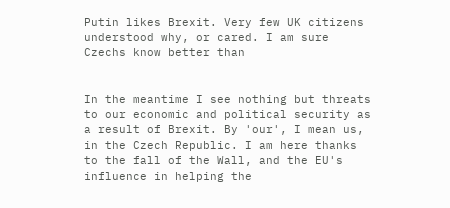Putin likes Brexit. Very few UK citizens understood why, or cared. I am sure Czechs know better than


In the meantime I see nothing but threats to our economic and political security as a result of Brexit. By 'our', I mean us, in the Czech Republic. I am here thanks to the fall of the Wall, and the EU's influence in helping the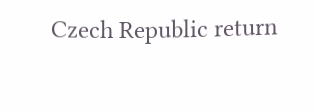Czech Republic return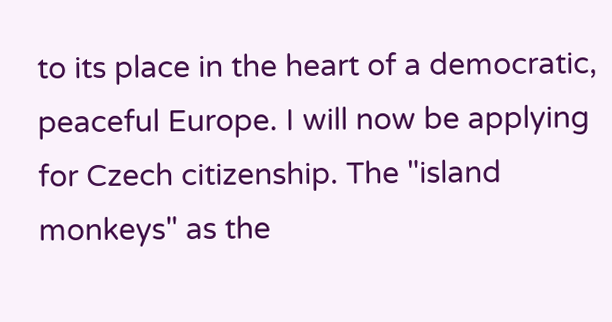to its place in the heart of a democratic, peaceful Europe. I will now be applying for Czech citizenship. The "island monkeys" as the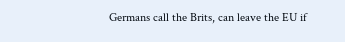Germans call the Brits, can leave the EU if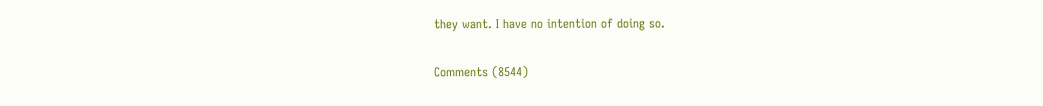they want. I have no intention of doing so.

Comments (8544)